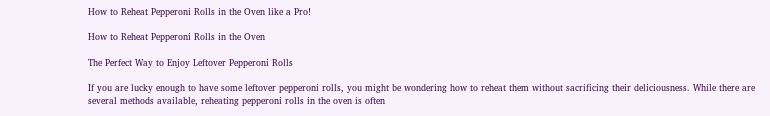How to Reheat Pepperoni Rolls in the Oven like a Pro!

How to Reheat Pepperoni Rolls in the Oven

The Perfect Way to Enjoy Leftover Pepperoni Rolls

If you are lucky enough to have some leftover pepperoni rolls, you might be wondering how to reheat them without sacrificing their deliciousness. While there are several methods available, reheating pepperoni rolls in the oven is often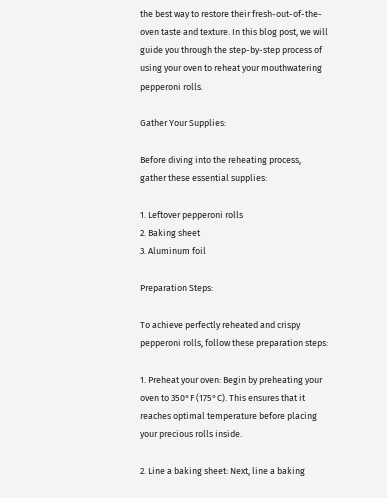the best way to restore their fresh-out-of-the-oven taste and texture. In this blog post, we will guide you through the step-by-step process of using your oven to reheat your mouthwatering pepperoni rolls.

Gather Your Supplies:

Before diving into the reheating process, gather these essential supplies:

1. Leftover pepperoni rolls
2. Baking sheet
3. Aluminum foil

Preparation Steps:

To achieve perfectly reheated and crispy pepperoni rolls, follow these preparation steps:

1. Preheat your oven: Begin by preheating your oven to 350°F (175°C). This ensures that it reaches optimal temperature before placing your precious rolls inside.

2. Line a baking sheet: Next, line a baking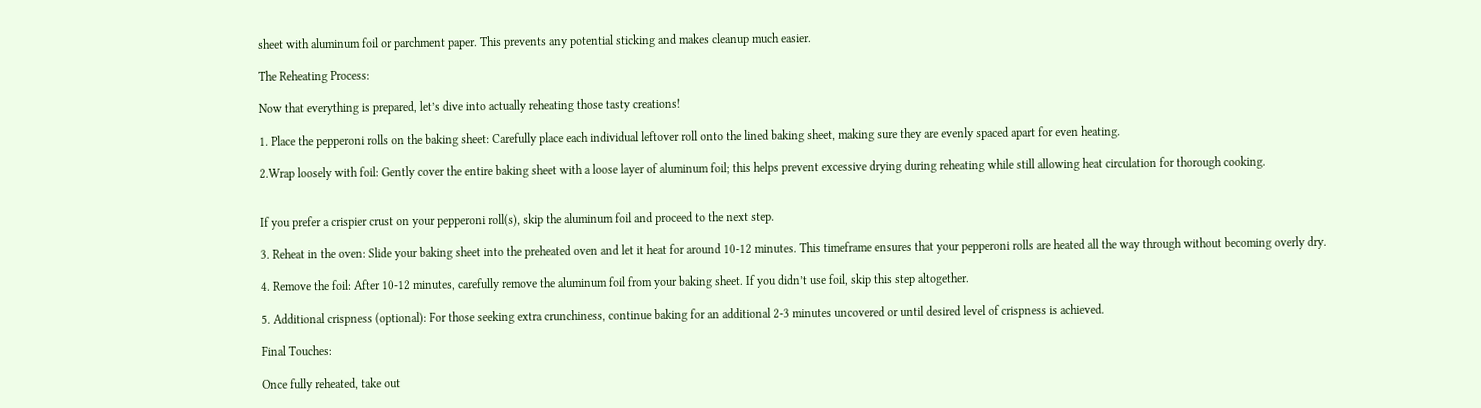sheet with aluminum foil or parchment paper. This prevents any potential sticking and makes cleanup much easier.

The Reheating Process:

Now that everything is prepared, let’s dive into actually reheating those tasty creations!

1. Place the pepperoni rolls on the baking sheet: Carefully place each individual leftover roll onto the lined baking sheet, making sure they are evenly spaced apart for even heating.

2.Wrap loosely with foil: Gently cover the entire baking sheet with a loose layer of aluminum foil; this helps prevent excessive drying during reheating while still allowing heat circulation for thorough cooking.


If you prefer a crispier crust on your pepperoni roll(s), skip the aluminum foil and proceed to the next step.

3. Reheat in the oven: Slide your baking sheet into the preheated oven and let it heat for around 10-12 minutes. This timeframe ensures that your pepperoni rolls are heated all the way through without becoming overly dry.

4. Remove the foil: After 10-12 minutes, carefully remove the aluminum foil from your baking sheet. If you didn’t use foil, skip this step altogether.

5. Additional crispness (optional): For those seeking extra crunchiness, continue baking for an additional 2-3 minutes uncovered or until desired level of crispness is achieved.

Final Touches:

Once fully reheated, take out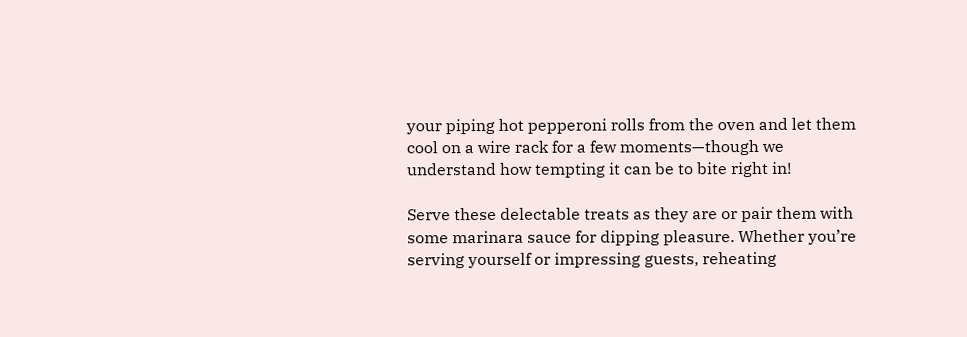your piping hot pepperoni rolls from the oven and let them cool on a wire rack for a few moments—though we understand how tempting it can be to bite right in!

Serve these delectable treats as they are or pair them with some marinara sauce for dipping pleasure. Whether you’re serving yourself or impressing guests, reheating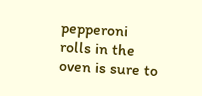pepperoni rolls in the oven is sure to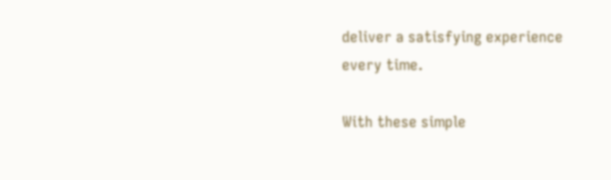deliver a satisfying experience every time.

With these simple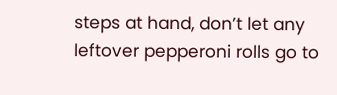steps at hand, don’t let any leftover pepperoni rolls go to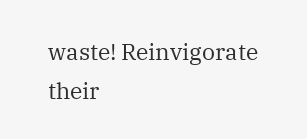waste! Reinvigorate their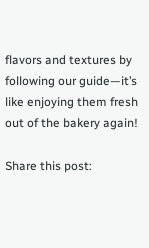flavors and textures by following our guide—it’s like enjoying them fresh out of the bakery again!

Share this post: